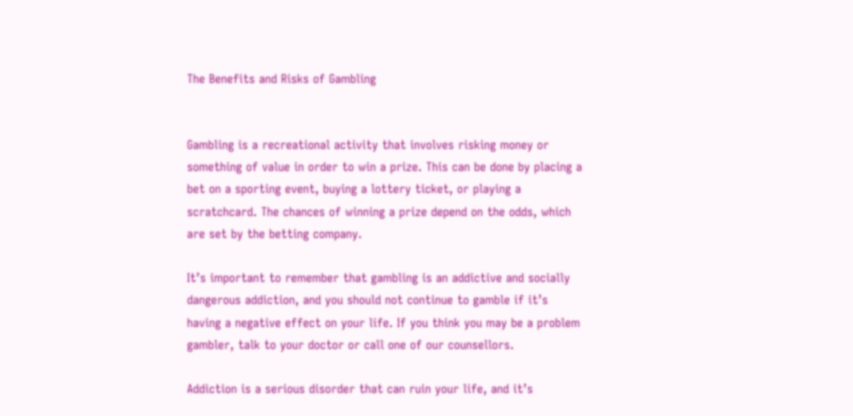The Benefits and Risks of Gambling


Gambling is a recreational activity that involves risking money or something of value in order to win a prize. This can be done by placing a bet on a sporting event, buying a lottery ticket, or playing a scratchcard. The chances of winning a prize depend on the odds, which are set by the betting company.

It’s important to remember that gambling is an addictive and socially dangerous addiction, and you should not continue to gamble if it’s having a negative effect on your life. If you think you may be a problem gambler, talk to your doctor or call one of our counsellors.

Addiction is a serious disorder that can ruin your life, and it’s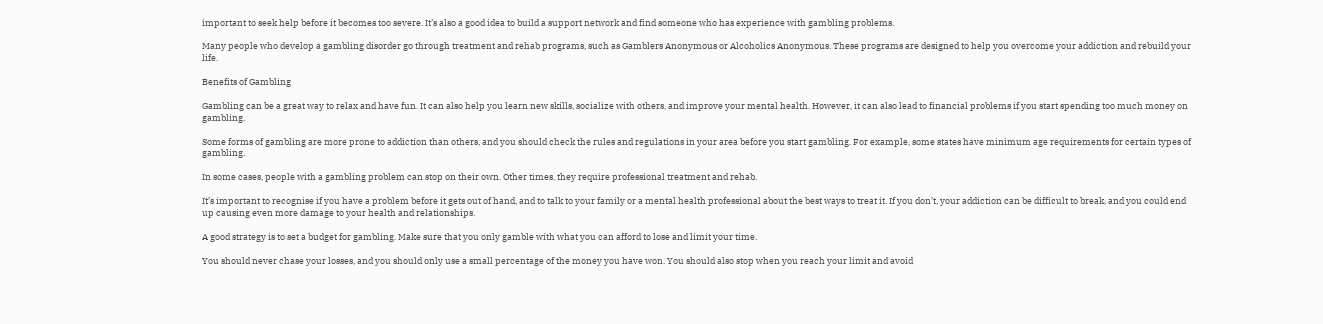important to seek help before it becomes too severe. It’s also a good idea to build a support network and find someone who has experience with gambling problems.

Many people who develop a gambling disorder go through treatment and rehab programs, such as Gamblers Anonymous or Alcoholics Anonymous. These programs are designed to help you overcome your addiction and rebuild your life.

Benefits of Gambling

Gambling can be a great way to relax and have fun. It can also help you learn new skills, socialize with others, and improve your mental health. However, it can also lead to financial problems if you start spending too much money on gambling.

Some forms of gambling are more prone to addiction than others, and you should check the rules and regulations in your area before you start gambling. For example, some states have minimum age requirements for certain types of gambling.

In some cases, people with a gambling problem can stop on their own. Other times, they require professional treatment and rehab.

It’s important to recognise if you have a problem before it gets out of hand, and to talk to your family or a mental health professional about the best ways to treat it. If you don’t, your addiction can be difficult to break, and you could end up causing even more damage to your health and relationships.

A good strategy is to set a budget for gambling. Make sure that you only gamble with what you can afford to lose and limit your time.

You should never chase your losses, and you should only use a small percentage of the money you have won. You should also stop when you reach your limit and avoid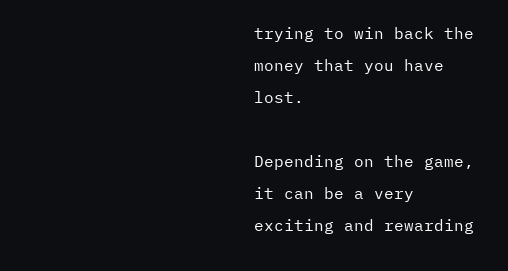trying to win back the money that you have lost.

Depending on the game, it can be a very exciting and rewarding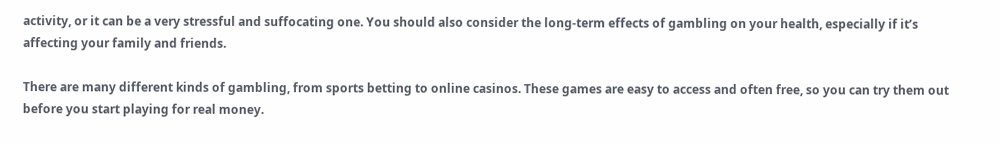activity, or it can be a very stressful and suffocating one. You should also consider the long-term effects of gambling on your health, especially if it’s affecting your family and friends.

There are many different kinds of gambling, from sports betting to online casinos. These games are easy to access and often free, so you can try them out before you start playing for real money.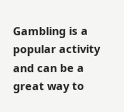Gambling is a popular activity and can be a great way to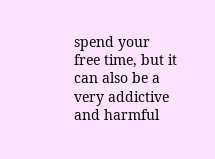spend your free time, but it can also be a very addictive and harmful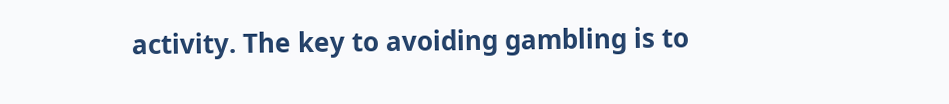activity. The key to avoiding gambling is to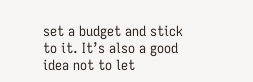set a budget and stick to it. It’s also a good idea not to let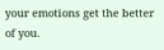your emotions get the better of you.